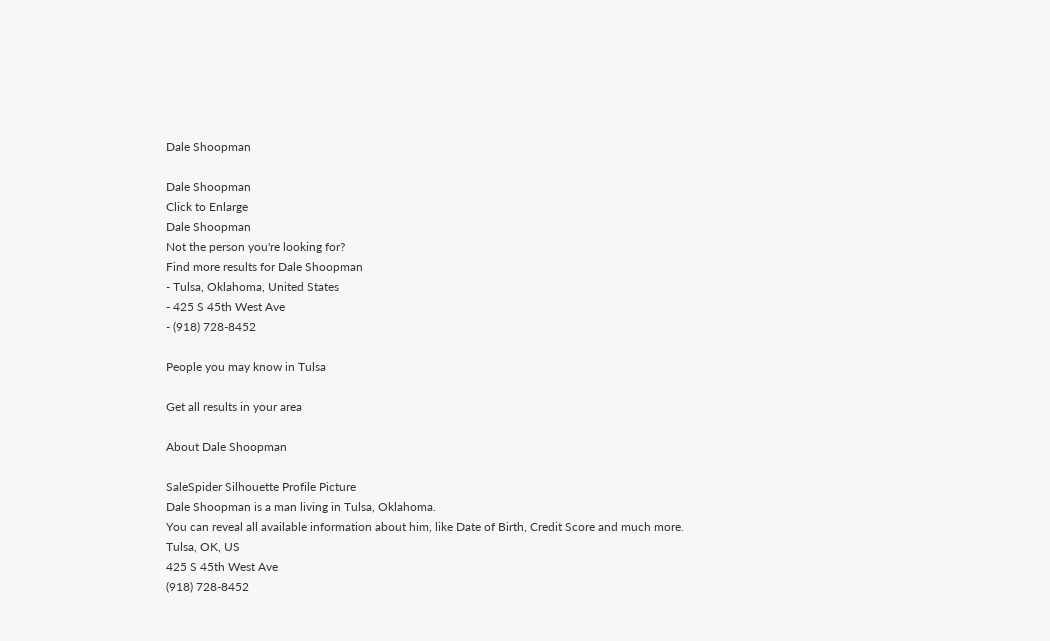Dale Shoopman

Dale Shoopman
Click to Enlarge
Dale Shoopman
Not the person you're looking for?
Find more results for Dale Shoopman
- Tulsa, Oklahoma, United States
- 425 S 45th West Ave
- (918) 728-8452

People you may know in Tulsa

Get all results in your area

About Dale Shoopman

SaleSpider Silhouette Profile Picture
Dale Shoopman is a man living in Tulsa, Oklahoma.
You can reveal all available information about him, like Date of Birth, Credit Score and much more.
Tulsa, OK, US
425 S 45th West Ave
(918) 728-8452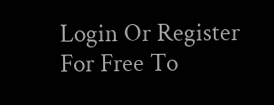Login Or Register For Free To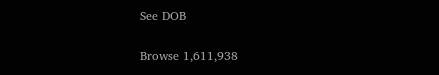See DOB

Browse 1,611,938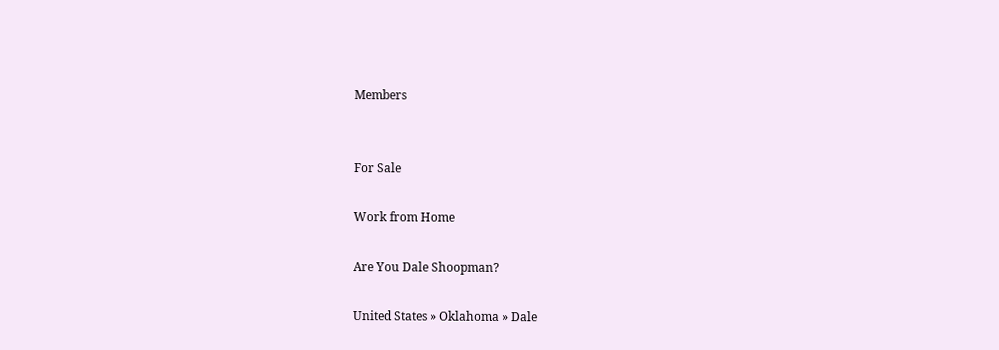Members


For Sale

Work from Home

Are You Dale Shoopman?

United States » Oklahoma » Dale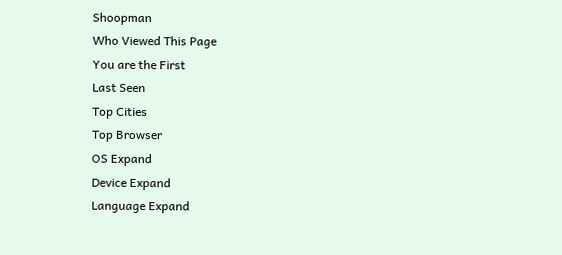Shoopman
Who Viewed This Page
You are the First
Last Seen
Top Cities
Top Browser
OS Expand
Device Expand
Language Expand